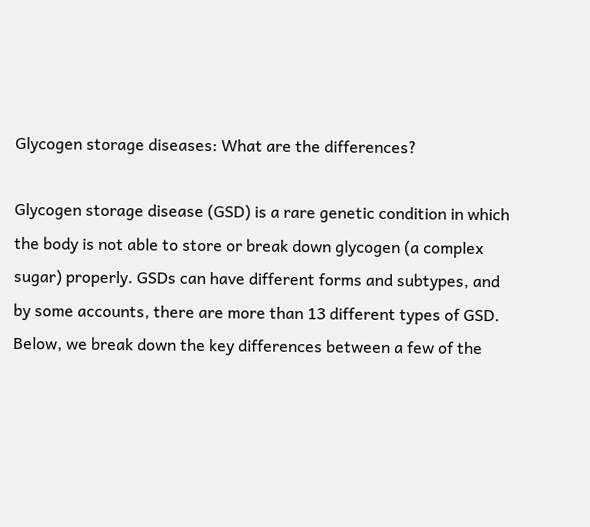Glycogen storage diseases: What are the differences?

Glycogen storage disease (GSD) is a rare genetic condition in which the body is not able to store or break down glycogen (a complex sugar) properly. GSDs can have different forms and subtypes, and by some accounts, there are more than 13 different types of GSD. Below, we break down the key differences between a few of the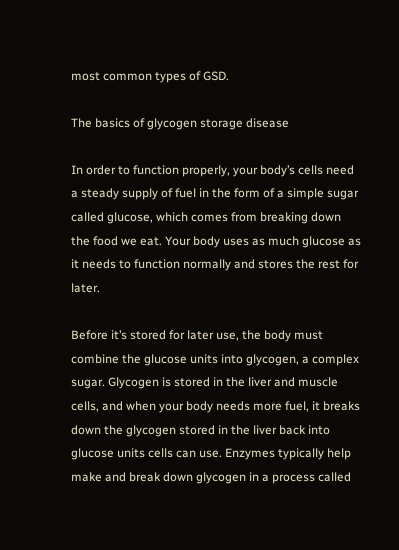most common types of GSD.

The basics of glycogen storage disease

In order to function properly, your body’s cells need a steady supply of fuel in the form of a simple sugar called glucose, which comes from breaking down the food we eat. Your body uses as much glucose as it needs to function normally and stores the rest for later.

Before it’s stored for later use, the body must combine the glucose units into glycogen, a complex sugar. Glycogen is stored in the liver and muscle cells, and when your body needs more fuel, it breaks down the glycogen stored in the liver back into glucose units cells can use. Enzymes typically help make and break down glycogen in a process called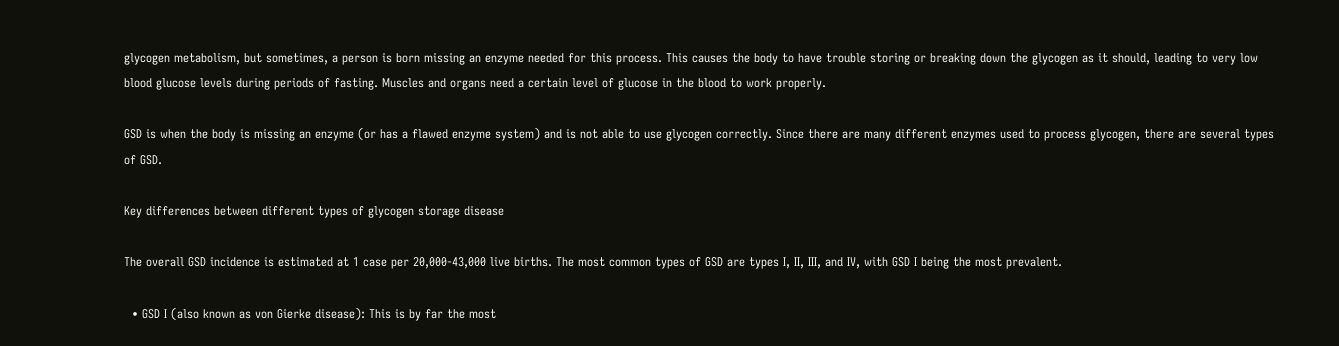glycogen metabolism, but sometimes, a person is born missing an enzyme needed for this process. This causes the body to have trouble storing or breaking down the glycogen as it should, leading to very low blood glucose levels during periods of fasting. Muscles and organs need a certain level of glucose in the blood to work properly.

GSD is when the body is missing an enzyme (or has a flawed enzyme system) and is not able to use glycogen correctly. Since there are many different enzymes used to process glycogen, there are several types of GSD.

Key differences between different types of glycogen storage disease

The overall GSD incidence is estimated at 1 case per 20,000-43,000 live births. The most common types of GSD are types I, II, III, and IV, with GSD I being the most prevalent.

  • GSD I (also known as von Gierke disease): This is by far the most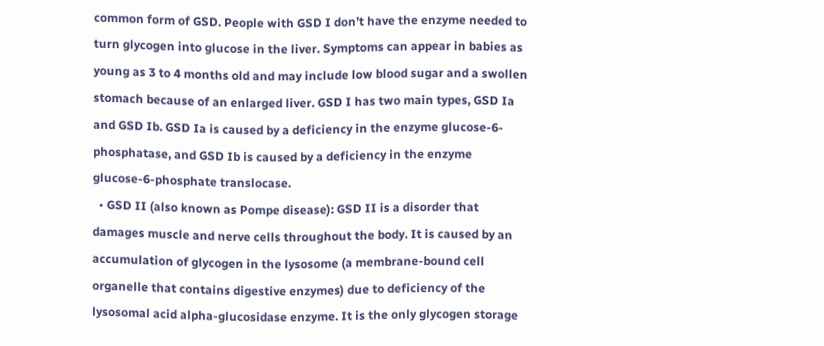common form of GSD. People with GSD I don’t have the enzyme needed to turn glycogen into glucose in the liver. Symptoms can appear in babies as young as 3 to 4 months old and may include low blood sugar and a swollen stomach because of an enlarged liver. GSD I has two main types, GSD Ia and GSD Ib. GSD Ia is caused by a deficiency in the enzyme glucose-6-phosphatase, and GSD Ib is caused by a deficiency in the enzyme glucose-6-phosphate translocase.
  • GSD II (also known as Pompe disease): GSD II is a disorder that damages muscle and nerve cells throughout the body. It is caused by an accumulation of glycogen in the lysosome (a membrane-bound cell organelle that contains digestive enzymes) due to deficiency of the lysosomal acid alpha-glucosidase enzyme. It is the only glycogen storage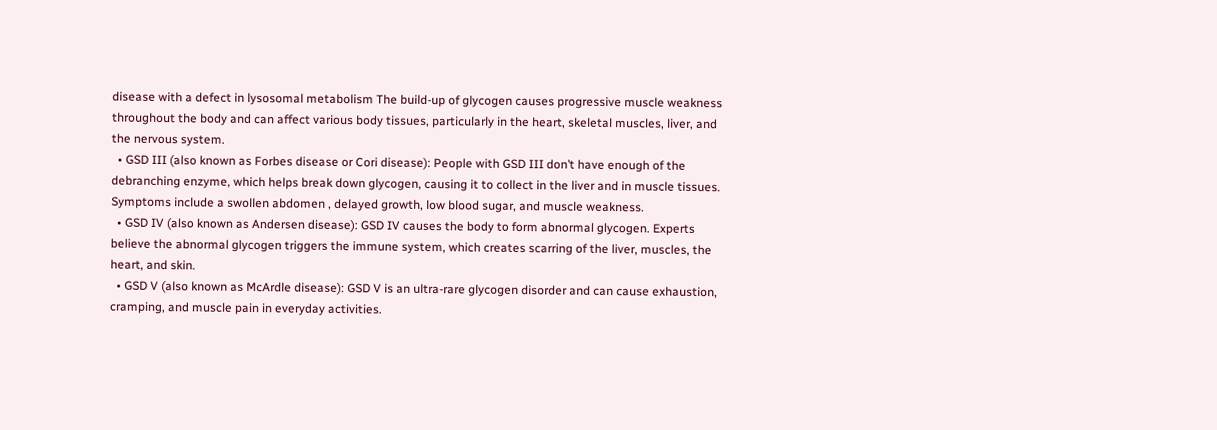disease with a defect in lysosomal metabolism The build-up of glycogen causes progressive muscle weakness throughout the body and can affect various body tissues, particularly in the heart, skeletal muscles, liver, and the nervous system.
  • GSD III (also known as Forbes disease or Cori disease): People with GSD III don’t have enough of the debranching enzyme, which helps break down glycogen, causing it to collect in the liver and in muscle tissues. Symptoms include a swollen abdomen , delayed growth, low blood sugar, and muscle weakness.
  • GSD IV (also known as Andersen disease): GSD IV causes the body to form abnormal glycogen. Experts believe the abnormal glycogen triggers the immune system, which creates scarring of the liver, muscles, the heart, and skin.
  • GSD V (also known as McArdle disease): GSD V is an ultra-rare glycogen disorder and can cause exhaustion, cramping, and muscle pain in everyday activities.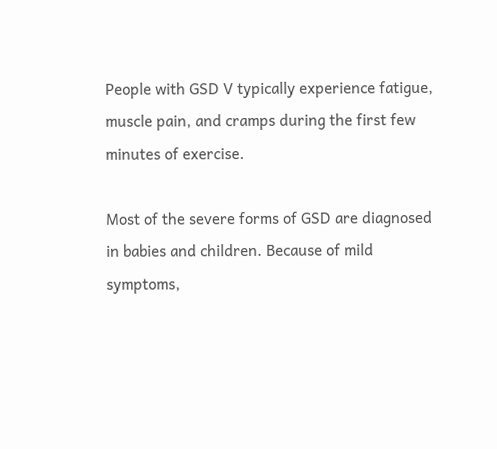People with GSD V typically experience fatigue, muscle pain, and cramps during the first few minutes of exercise.

Most of the severe forms of GSD are diagnosed in babies and children. Because of mild symptoms,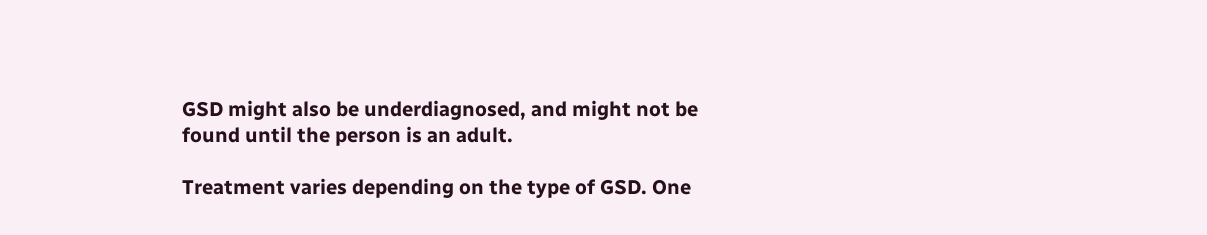GSD might also be underdiagnosed, and might not be found until the person is an adult.

Treatment varies depending on the type of GSD. One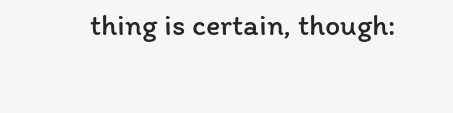thing is certain, though: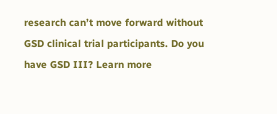research can’t move forward without GSD clinical trial participants. Do you have GSD III? Learn more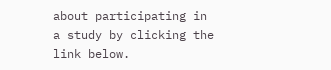about participating in a study by clicking the link below.